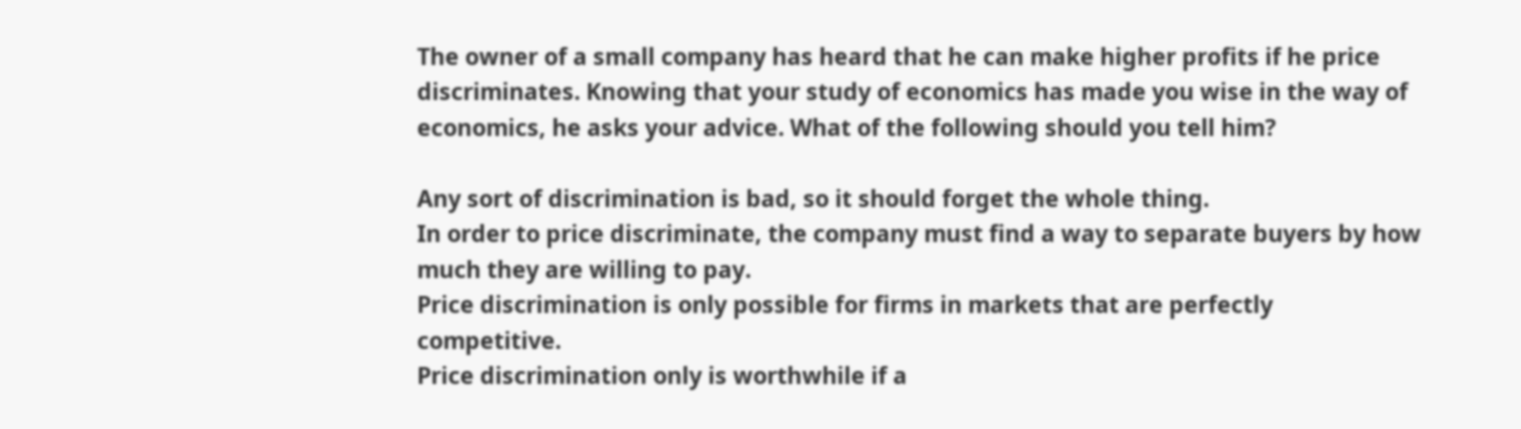The owner of a small company has heard that he can make higher profits if he price discriminates. Knowing that your study of economics has made you wise in the way of economics, he asks your advice. What of the following should you tell him?

Any sort of discrimination is bad, so it should forget the whole thing.
In order to price discriminate, the company must find a way to separate buyers by how much they are willing to pay.
Price discrimination is only possible for firms in markets that are perfectly competitive.
Price discrimination only is worthwhile if a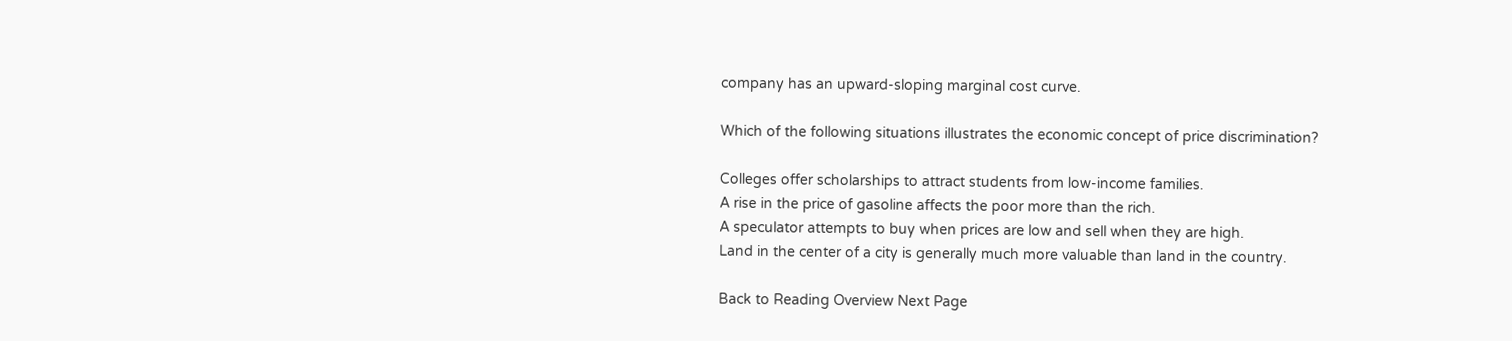company has an upward-sloping marginal cost curve.

Which of the following situations illustrates the economic concept of price discrimination?

Colleges offer scholarships to attract students from low-income families.
A rise in the price of gasoline affects the poor more than the rich.
A speculator attempts to buy when prices are low and sell when they are high.
Land in the center of a city is generally much more valuable than land in the country.

Back to Reading Overview Next Page